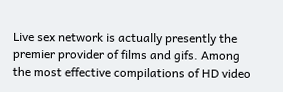Live sex network is actually presently the premier provider of films and gifs. Among the most effective compilations of HD video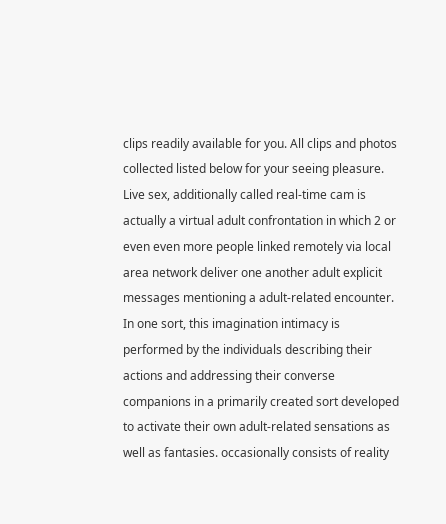clips readily available for you. All clips and photos collected listed below for your seeing pleasure. Live sex, additionally called real-time cam is actually a virtual adult confrontation in which 2 or even even more people linked remotely via local area network deliver one another adult explicit messages mentioning a adult-related encounter. In one sort, this imagination intimacy is performed by the individuals describing their actions and addressing their converse companions in a primarily created sort developed to activate their own adult-related sensations as well as fantasies. occasionally consists of reality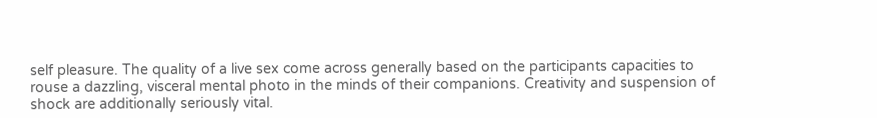self pleasure. The quality of a live sex come across generally based on the participants capacities to rouse a dazzling, visceral mental photo in the minds of their companions. Creativity and suspension of shock are additionally seriously vital.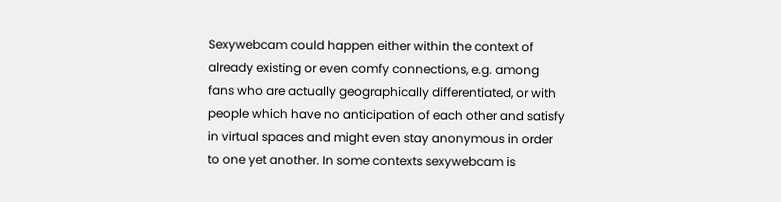Sexywebcam could happen either within the context of already existing or even comfy connections, e.g. among fans who are actually geographically differentiated, or with people which have no anticipation of each other and satisfy in virtual spaces and might even stay anonymous in order to one yet another. In some contexts sexywebcam is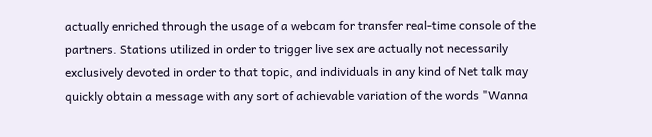actually enriched through the usage of a webcam for transfer real-time console of the partners. Stations utilized in order to trigger live sex are actually not necessarily exclusively devoted in order to that topic, and individuals in any kind of Net talk may quickly obtain a message with any sort of achievable variation of the words "Wanna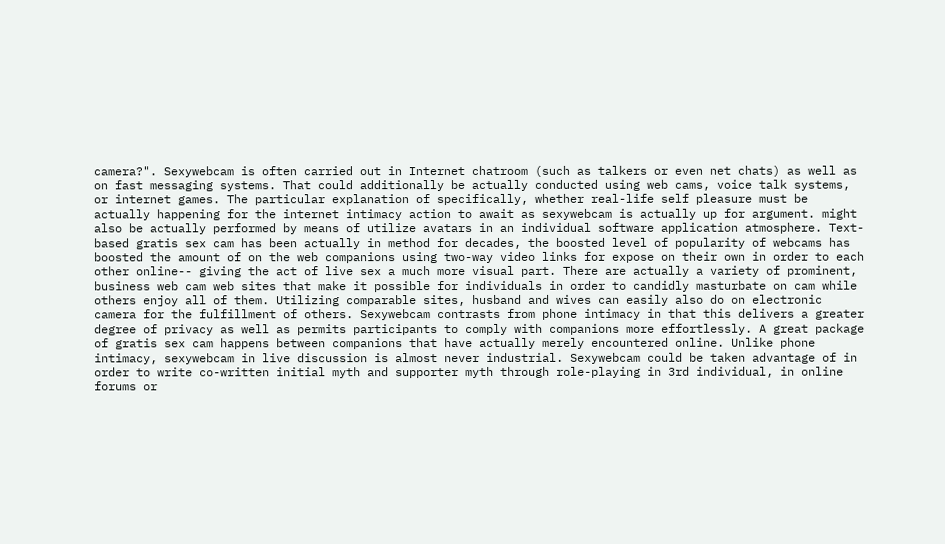camera?". Sexywebcam is often carried out in Internet chatroom (such as talkers or even net chats) as well as on fast messaging systems. That could additionally be actually conducted using web cams, voice talk systems, or internet games. The particular explanation of specifically, whether real-life self pleasure must be actually happening for the internet intimacy action to await as sexywebcam is actually up for argument. might also be actually performed by means of utilize avatars in an individual software application atmosphere. Text-based gratis sex cam has been actually in method for decades, the boosted level of popularity of webcams has boosted the amount of on the web companions using two-way video links for expose on their own in order to each other online-- giving the act of live sex a much more visual part. There are actually a variety of prominent, business web cam web sites that make it possible for individuals in order to candidly masturbate on cam while others enjoy all of them. Utilizing comparable sites, husband and wives can easily also do on electronic camera for the fulfillment of others. Sexywebcam contrasts from phone intimacy in that this delivers a greater degree of privacy as well as permits participants to comply with companions more effortlessly. A great package of gratis sex cam happens between companions that have actually merely encountered online. Unlike phone intimacy, sexywebcam in live discussion is almost never industrial. Sexywebcam could be taken advantage of in order to write co-written initial myth and supporter myth through role-playing in 3rd individual, in online forums or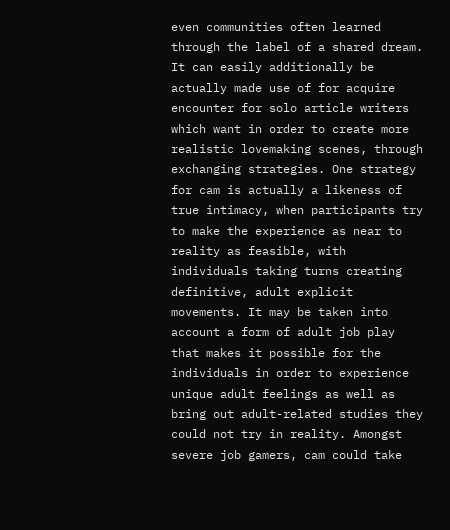even communities often learned through the label of a shared dream. It can easily additionally be actually made use of for acquire encounter for solo article writers which want in order to create more realistic lovemaking scenes, through exchanging strategies. One strategy for cam is actually a likeness of true intimacy, when participants try to make the experience as near to reality as feasible, with individuals taking turns creating definitive, adult explicit movements. It may be taken into account a form of adult job play that makes it possible for the individuals in order to experience unique adult feelings as well as bring out adult-related studies they could not try in reality. Amongst severe job gamers, cam could take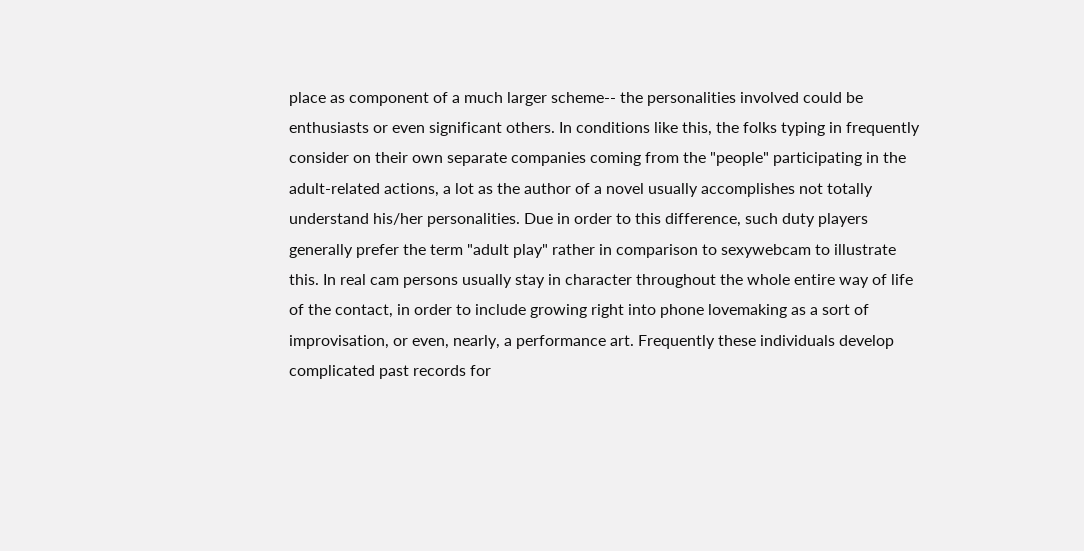place as component of a much larger scheme-- the personalities involved could be enthusiasts or even significant others. In conditions like this, the folks typing in frequently consider on their own separate companies coming from the "people" participating in the adult-related actions, a lot as the author of a novel usually accomplishes not totally understand his/her personalities. Due in order to this difference, such duty players generally prefer the term "adult play" rather in comparison to sexywebcam to illustrate this. In real cam persons usually stay in character throughout the whole entire way of life of the contact, in order to include growing right into phone lovemaking as a sort of improvisation, or even, nearly, a performance art. Frequently these individuals develop complicated past records for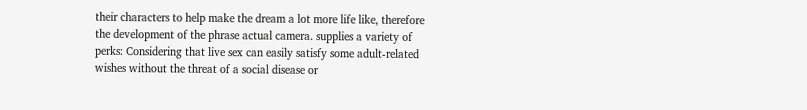their characters to help make the dream a lot more life like, therefore the development of the phrase actual camera. supplies a variety of perks: Considering that live sex can easily satisfy some adult-related wishes without the threat of a social disease or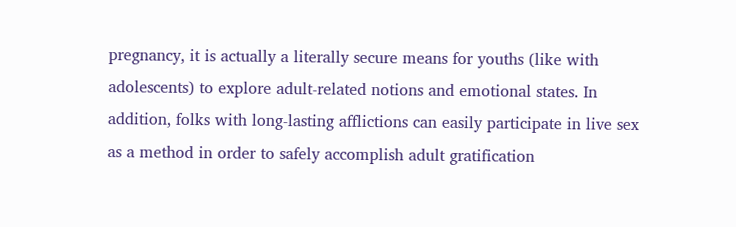pregnancy, it is actually a literally secure means for youths (like with adolescents) to explore adult-related notions and emotional states. In addition, folks with long-lasting afflictions can easily participate in live sex as a method in order to safely accomplish adult gratification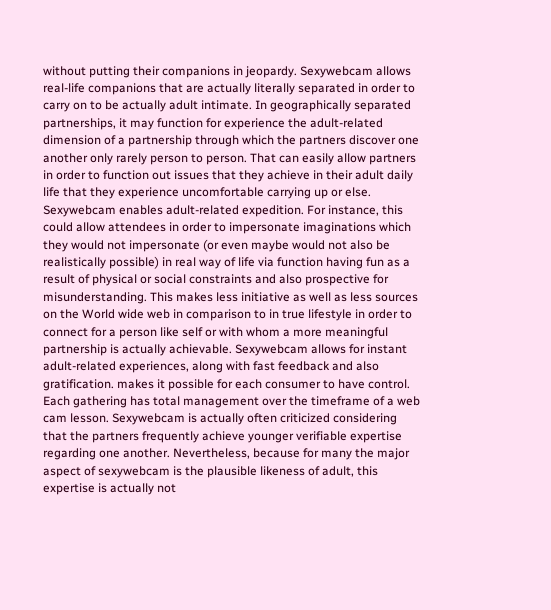without putting their companions in jeopardy. Sexywebcam allows real-life companions that are actually literally separated in order to carry on to be actually adult intimate. In geographically separated partnerships, it may function for experience the adult-related dimension of a partnership through which the partners discover one another only rarely person to person. That can easily allow partners in order to function out issues that they achieve in their adult daily life that they experience uncomfortable carrying up or else. Sexywebcam enables adult-related expedition. For instance, this could allow attendees in order to impersonate imaginations which they would not impersonate (or even maybe would not also be realistically possible) in real way of life via function having fun as a result of physical or social constraints and also prospective for misunderstanding. This makes less initiative as well as less sources on the World wide web in comparison to in true lifestyle in order to connect for a person like self or with whom a more meaningful partnership is actually achievable. Sexywebcam allows for instant adult-related experiences, along with fast feedback and also gratification. makes it possible for each consumer to have control. Each gathering has total management over the timeframe of a web cam lesson. Sexywebcam is actually often criticized considering that the partners frequently achieve younger verifiable expertise regarding one another. Nevertheless, because for many the major aspect of sexywebcam is the plausible likeness of adult, this expertise is actually not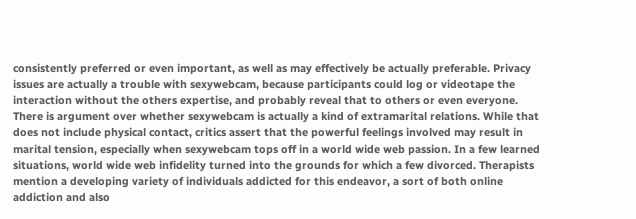consistently preferred or even important, as well as may effectively be actually preferable. Privacy issues are actually a trouble with sexywebcam, because participants could log or videotape the interaction without the others expertise, and probably reveal that to others or even everyone. There is argument over whether sexywebcam is actually a kind of extramarital relations. While that does not include physical contact, critics assert that the powerful feelings involved may result in marital tension, especially when sexywebcam tops off in a world wide web passion. In a few learned situations, world wide web infidelity turned into the grounds for which a few divorced. Therapists mention a developing variety of individuals addicted for this endeavor, a sort of both online addiction and also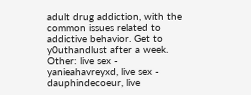adult drug addiction, with the common issues related to addictive behavior. Get to y0uthandlust after a week.
Other: live sex - yanieahavreyxd, live sex - dauphindecoeur, live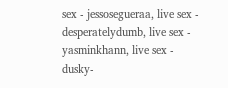sex - jessosegueraa, live sex - desperatelydumb, live sex - yasminkhann, live sex - dusky-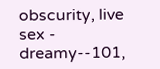obscurity, live sex - dreamy--101,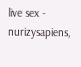live sex - nurizysapiens,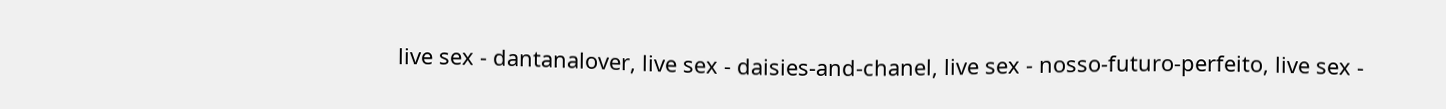live sex - dantanalover, live sex - daisies-and-chanel, live sex - nosso-futuro-perfeito, live sex -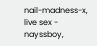nail-madness-x, live sex - nayssboy,